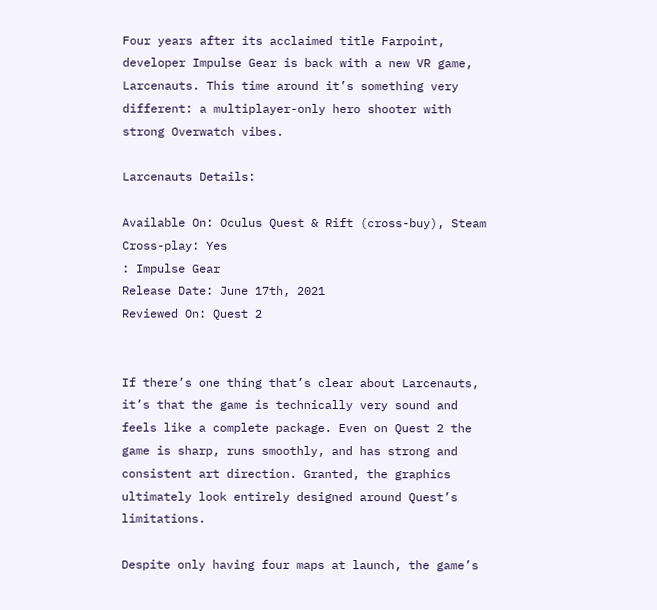Four years after its acclaimed title Farpoint, developer Impulse Gear is back with a new VR game, Larcenauts. This time around it’s something very different: a multiplayer-only hero shooter with strong Overwatch vibes.

Larcenauts Details:

Available On: Oculus Quest & Rift (cross-buy), Steam
Cross-play: Yes
: Impulse Gear
Release Date: June 17th, 2021
Reviewed On: Quest 2


If there’s one thing that’s clear about Larcenauts, it’s that the game is technically very sound and feels like a complete package. Even on Quest 2 the game is sharp, runs smoothly, and has strong and consistent art direction. Granted, the graphics ultimately look entirely designed around Quest’s limitations.

Despite only having four maps at launch, the game’s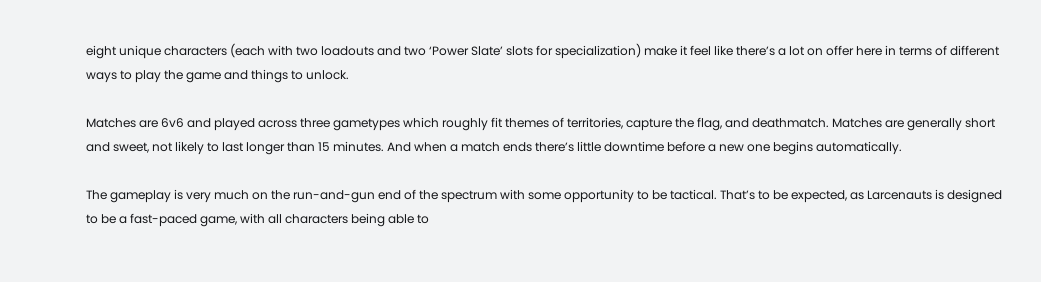eight unique characters (each with two loadouts and two ‘Power Slate’ slots for specialization) make it feel like there’s a lot on offer here in terms of different ways to play the game and things to unlock.

Matches are 6v6 and played across three gametypes which roughly fit themes of territories, capture the flag, and deathmatch. Matches are generally short and sweet, not likely to last longer than 15 minutes. And when a match ends there’s little downtime before a new one begins automatically.

The gameplay is very much on the run-and-gun end of the spectrum with some opportunity to be tactical. That’s to be expected, as Larcenauts is designed to be a fast-paced game, with all characters being able to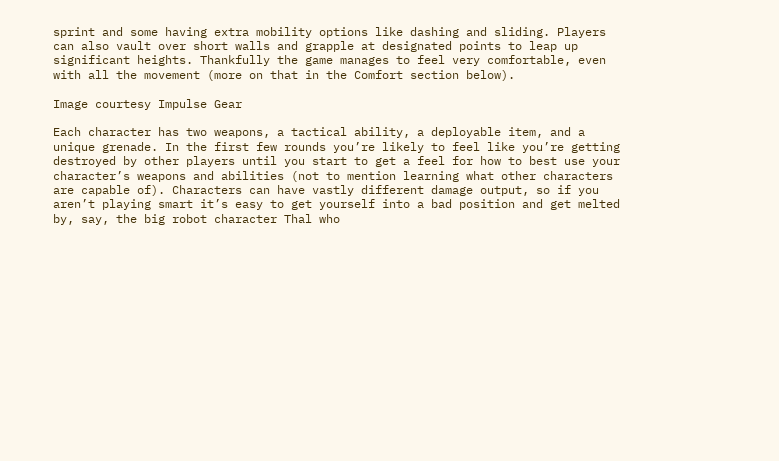sprint and some having extra mobility options like dashing and sliding. Players can also vault over short walls and grapple at designated points to leap up significant heights. Thankfully the game manages to feel very comfortable, even with all the movement (more on that in the Comfort section below).

Image courtesy Impulse Gear

Each character has two weapons, a tactical ability, a deployable item, and a unique grenade. In the first few rounds you’re likely to feel like you’re getting destroyed by other players until you start to get a feel for how to best use your character’s weapons and abilities (not to mention learning what other characters are capable of). Characters can have vastly different damage output, so if you aren’t playing smart it’s easy to get yourself into a bad position and get melted by, say, the big robot character Thal who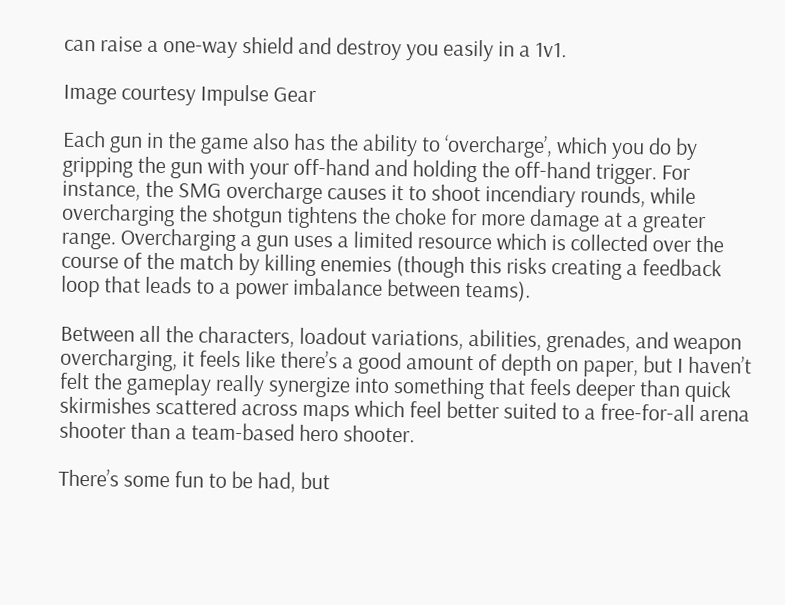can raise a one-way shield and destroy you easily in a 1v1.

Image courtesy Impulse Gear

Each gun in the game also has the ability to ‘overcharge’, which you do by gripping the gun with your off-hand and holding the off-hand trigger. For instance, the SMG overcharge causes it to shoot incendiary rounds, while overcharging the shotgun tightens the choke for more damage at a greater range. Overcharging a gun uses a limited resource which is collected over the course of the match by killing enemies (though this risks creating a feedback loop that leads to a power imbalance between teams).

Between all the characters, loadout variations, abilities, grenades, and weapon overcharging, it feels like there’s a good amount of depth on paper, but I haven’t felt the gameplay really synergize into something that feels deeper than quick skirmishes scattered across maps which feel better suited to a free-for-all arena shooter than a team-based hero shooter.

There’s some fun to be had, but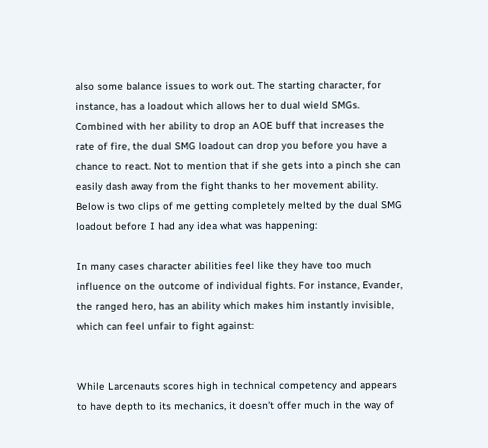also some balance issues to work out. The starting character, for instance, has a loadout which allows her to dual wield SMGs. Combined with her ability to drop an AOE buff that increases the rate of fire, the dual SMG loadout can drop you before you have a chance to react. Not to mention that if she gets into a pinch she can easily dash away from the fight thanks to her movement ability. Below is two clips of me getting completely melted by the dual SMG loadout before I had any idea what was happening:

In many cases character abilities feel like they have too much influence on the outcome of individual fights. For instance, Evander, the ranged hero, has an ability which makes him instantly invisible, which can feel unfair to fight against:


While Larcenauts scores high in technical competency and appears to have depth to its mechanics, it doesn’t offer much in the way of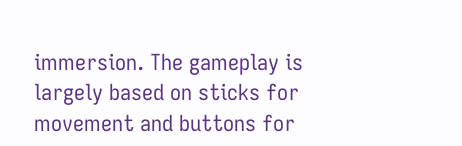immersion. The gameplay is largely based on sticks for movement and buttons for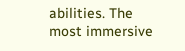abilities. The most immersive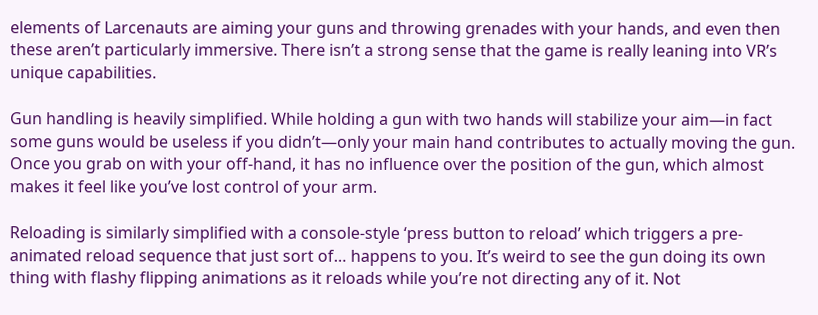elements of Larcenauts are aiming your guns and throwing grenades with your hands, and even then these aren’t particularly immersive. There isn’t a strong sense that the game is really leaning into VR’s unique capabilities.

Gun handling is heavily simplified. While holding a gun with two hands will stabilize your aim—in fact some guns would be useless if you didn’t—only your main hand contributes to actually moving the gun. Once you grab on with your off-hand, it has no influence over the position of the gun, which almost makes it feel like you’ve lost control of your arm.

Reloading is similarly simplified with a console-style ‘press button to reload’ which triggers a pre-animated reload sequence that just sort of… happens to you. It’s weird to see the gun doing its own thing with flashy flipping animations as it reloads while you’re not directing any of it. Not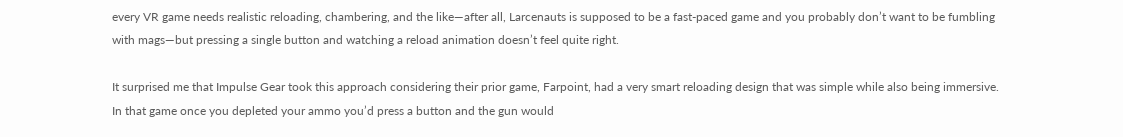every VR game needs realistic reloading, chambering, and the like—after all, Larcenauts is supposed to be a fast-paced game and you probably don’t want to be fumbling with mags—but pressing a single button and watching a reload animation doesn’t feel quite right.

It surprised me that Impulse Gear took this approach considering their prior game, Farpoint, had a very smart reloading design that was simple while also being immersive. In that game once you depleted your ammo you’d press a button and the gun would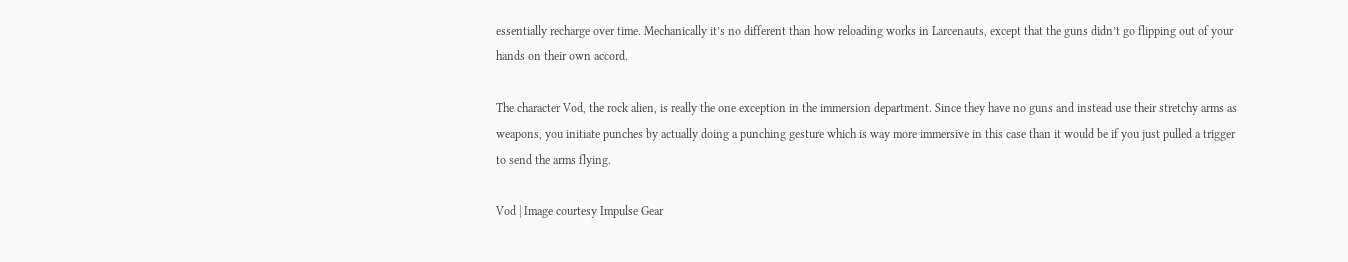essentially recharge over time. Mechanically it’s no different than how reloading works in Larcenauts, except that the guns didn’t go flipping out of your hands on their own accord.

The character Vod, the rock alien, is really the one exception in the immersion department. Since they have no guns and instead use their stretchy arms as weapons, you initiate punches by actually doing a punching gesture which is way more immersive in this case than it would be if you just pulled a trigger to send the arms flying.

Vod | Image courtesy Impulse Gear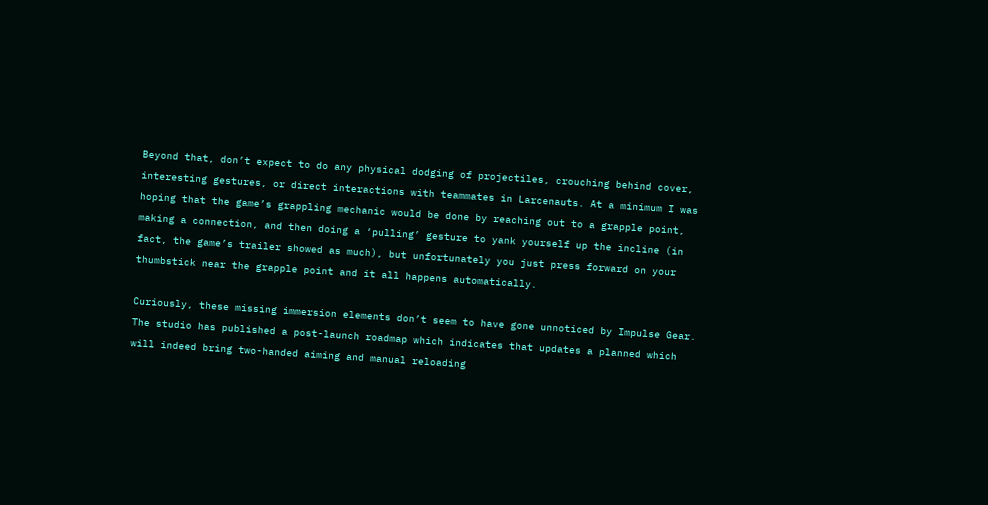Beyond that, don’t expect to do any physical dodging of projectiles, crouching behind cover, interesting gestures, or direct interactions with teammates in Larcenauts. At a minimum I was hoping that the game’s grappling mechanic would be done by reaching out to a grapple point, making a connection, and then doing a ‘pulling’ gesture to yank yourself up the incline (in fact, the game’s trailer showed as much), but unfortunately you just press forward on your thumbstick near the grapple point and it all happens automatically.

Curiously, these missing immersion elements don’t seem to have gone unnoticed by Impulse Gear. The studio has published a post-launch roadmap which indicates that updates a planned which will indeed bring two-handed aiming and manual reloading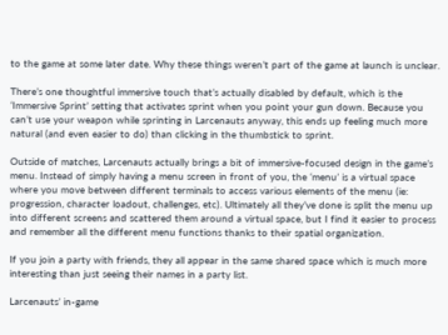to the game at some later date. Why these things weren’t part of the game at launch is unclear.

There’s one thoughtful immersive touch that’s actually disabled by default, which is the ‘Immersive Sprint’ setting that activates sprint when you point your gun down. Because you can’t use your weapon while sprinting in Larcenauts anyway, this ends up feeling much more natural (and even easier to do) than clicking in the thumbstick to sprint.

Outside of matches, Larcenauts actually brings a bit of immersive-focused design in the game’s menu. Instead of simply having a menu screen in front of you, the ‘menu’ is a virtual space where you move between different terminals to access various elements of the menu (ie: progression, character loadout, challenges, etc). Ultimately all they’ve done is split the menu up into different screens and scattered them around a virtual space, but I find it easier to process and remember all the different menu functions thanks to their spatial organization.

If you join a party with friends, they all appear in the same shared space which is much more interesting than just seeing their names in a party list.

Larcenauts’ in-game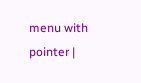menu with pointer |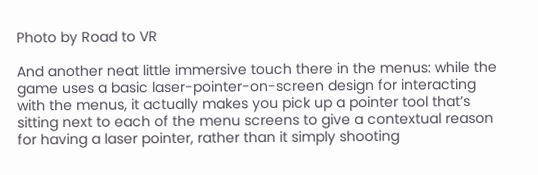Photo by Road to VR

And another neat little immersive touch there in the menus: while the game uses a basic laser-pointer-on-screen design for interacting with the menus, it actually makes you pick up a pointer tool that’s sitting next to each of the menu screens to give a contextual reason for having a laser pointer, rather than it simply shooting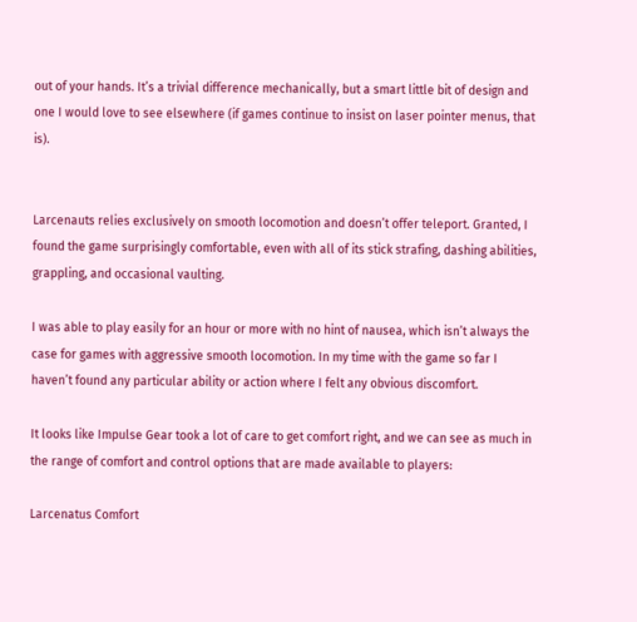out of your hands. It’s a trivial difference mechanically, but a smart little bit of design and one I would love to see elsewhere (if games continue to insist on laser pointer menus, that is).


Larcenauts relies exclusively on smooth locomotion and doesn’t offer teleport. Granted, I found the game surprisingly comfortable, even with all of its stick strafing, dashing abilities, grappling, and occasional vaulting.

I was able to play easily for an hour or more with no hint of nausea, which isn’t always the case for games with aggressive smooth locomotion. In my time with the game so far I haven’t found any particular ability or action where I felt any obvious discomfort.

It looks like Impulse Gear took a lot of care to get comfort right, and we can see as much in the range of comfort and control options that are made available to players:

Larcenatus Comfort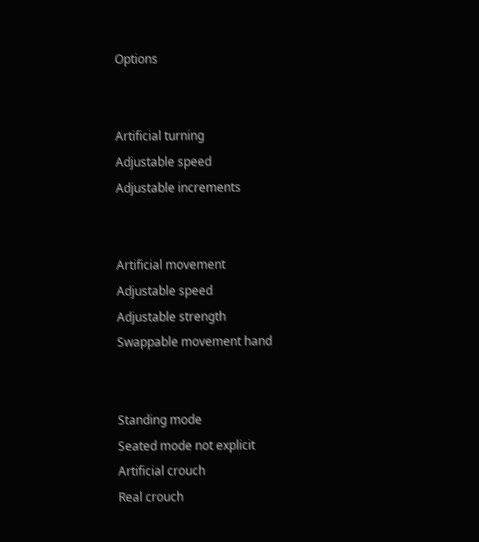Options


Artificial turning
Adjustable speed
Adjustable increments


Artificial movement
Adjustable speed
Adjustable strength
Swappable movement hand


Standing mode
Seated mode not explicit
Artificial crouch
Real crouch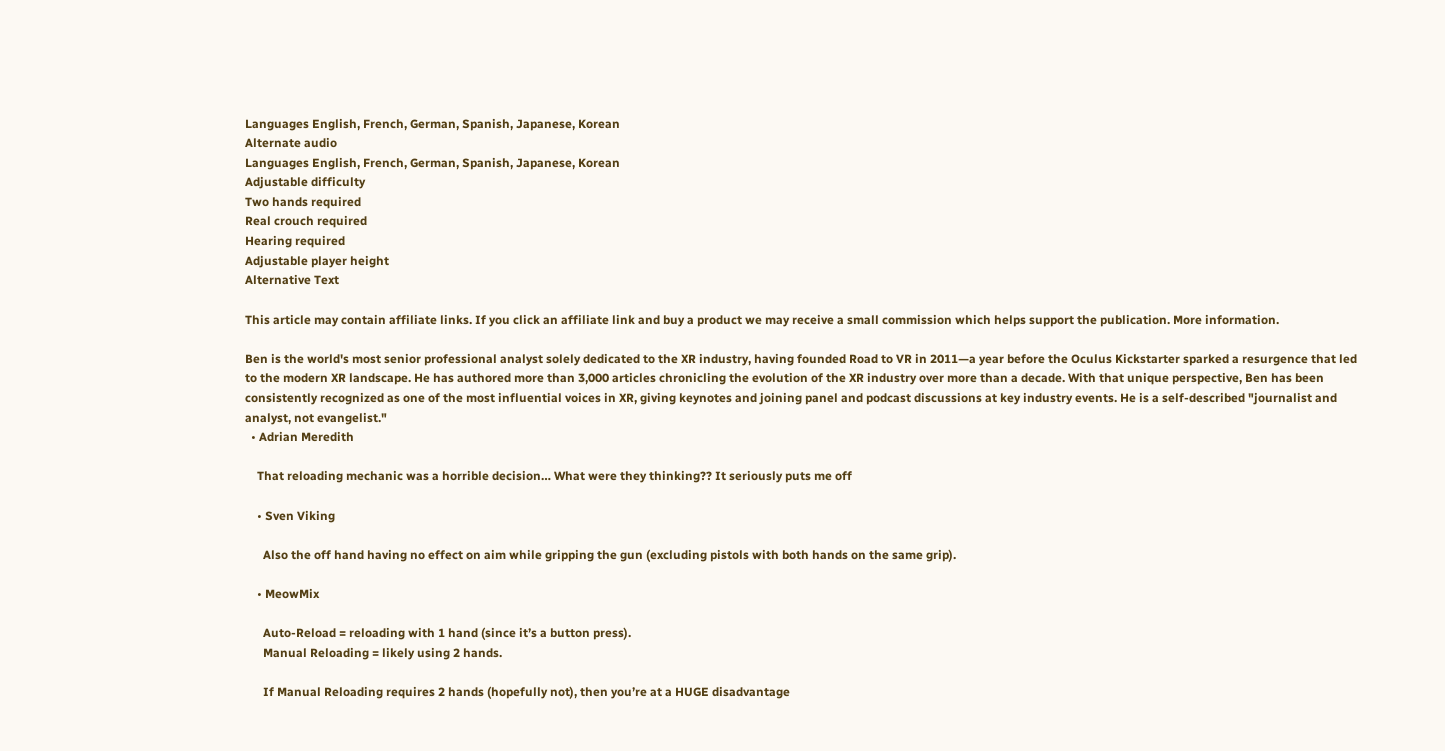Languages English, French, German, Spanish, Japanese, Korean
Alternate audio
Languages English, French, German, Spanish, Japanese, Korean
Adjustable difficulty
Two hands required
Real crouch required
Hearing required
Adjustable player height
Alternative Text

This article may contain affiliate links. If you click an affiliate link and buy a product we may receive a small commission which helps support the publication. More information.

Ben is the world's most senior professional analyst solely dedicated to the XR industry, having founded Road to VR in 2011—a year before the Oculus Kickstarter sparked a resurgence that led to the modern XR landscape. He has authored more than 3,000 articles chronicling the evolution of the XR industry over more than a decade. With that unique perspective, Ben has been consistently recognized as one of the most influential voices in XR, giving keynotes and joining panel and podcast discussions at key industry events. He is a self-described "journalist and analyst, not evangelist."
  • Adrian Meredith

    That reloading mechanic was a horrible decision… What were they thinking?? It seriously puts me off

    • Sven Viking

      Also the off hand having no effect on aim while gripping the gun (excluding pistols with both hands on the same grip).

    • MeowMix

      Auto-Reload = reloading with 1 hand (since it’s a button press).
      Manual Reloading = likely using 2 hands.

      If Manual Reloading requires 2 hands (hopefully not), then you’re at a HUGE disadvantage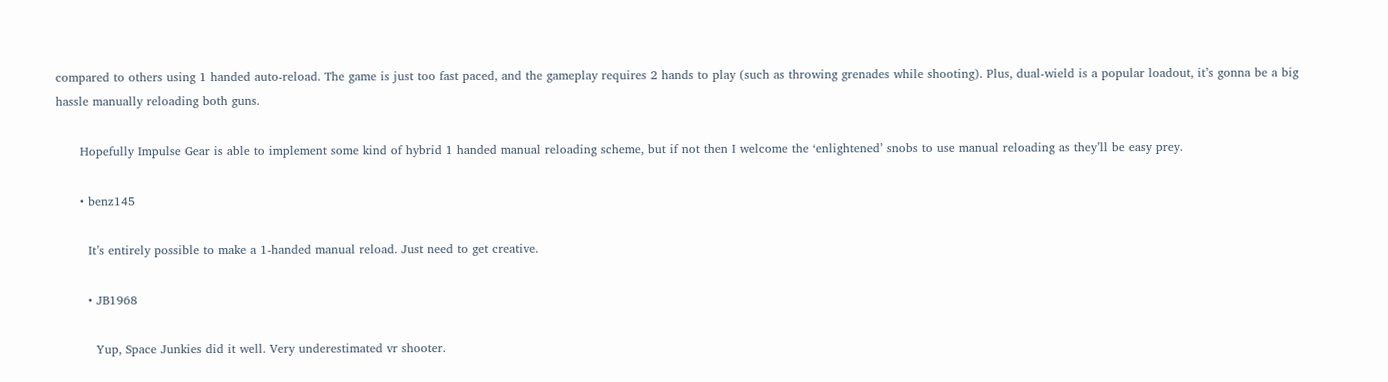compared to others using 1 handed auto-reload. The game is just too fast paced, and the gameplay requires 2 hands to play (such as throwing grenades while shooting). Plus, dual-wield is a popular loadout, it’s gonna be a big hassle manually reloading both guns.

      Hopefully Impulse Gear is able to implement some kind of hybrid 1 handed manual reloading scheme, but if not then I welcome the ‘enlightened’ snobs to use manual reloading as they’ll be easy prey.

      • benz145

        It’s entirely possible to make a 1-handed manual reload. Just need to get creative.

        • JB1968

          Yup, Space Junkies did it well. Very underestimated vr shooter.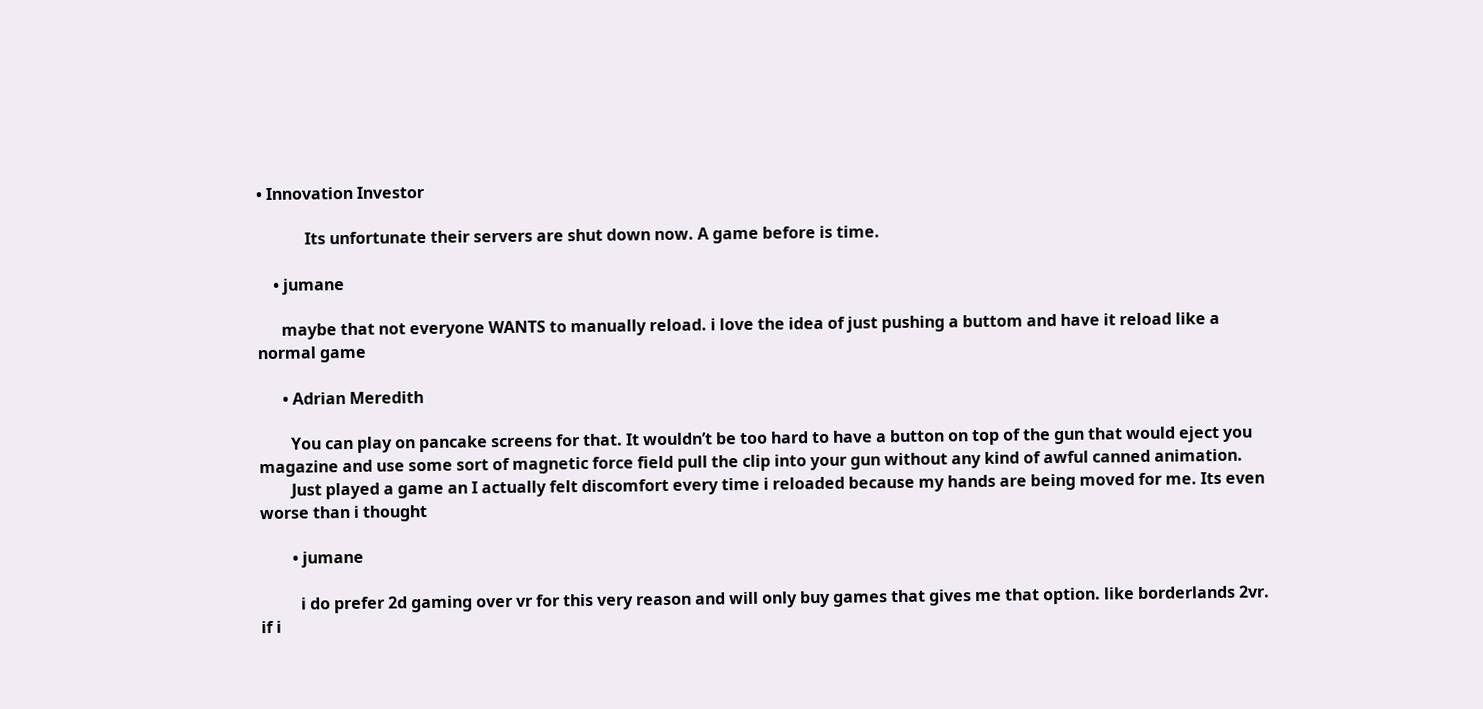• Innovation Investor

            Its unfortunate their servers are shut down now. A game before is time.

    • jumane

      maybe that not everyone WANTS to manually reload. i love the idea of just pushing a buttom and have it reload like a normal game

      • Adrian Meredith

        You can play on pancake screens for that. It wouldn’t be too hard to have a button on top of the gun that would eject you magazine and use some sort of magnetic force field pull the clip into your gun without any kind of awful canned animation.
        Just played a game an I actually felt discomfort every time i reloaded because my hands are being moved for me. Its even worse than i thought

        • jumane

          i do prefer 2d gaming over vr for this very reason and will only buy games that gives me that option. like borderlands 2vr. if i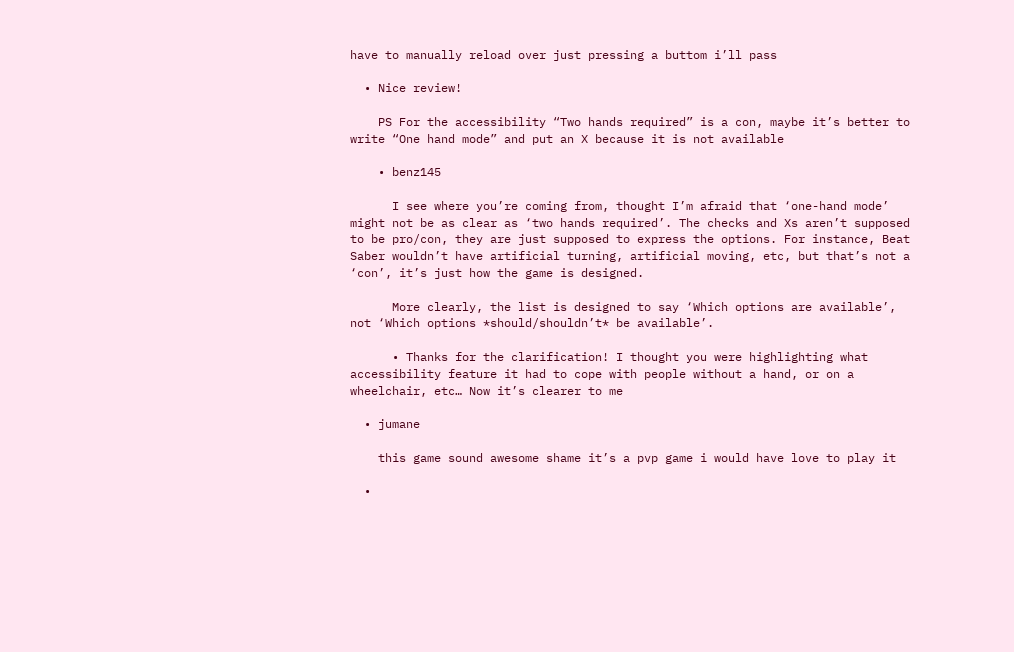have to manually reload over just pressing a buttom i’ll pass

  • Nice review!

    PS For the accessibility “Two hands required” is a con, maybe it’s better to write “One hand mode” and put an X because it is not available

    • benz145

      I see where you’re coming from, thought I’m afraid that ‘one-hand mode’ might not be as clear as ‘two hands required’. The checks and Xs aren’t supposed to be pro/con, they are just supposed to express the options. For instance, Beat Saber wouldn’t have artificial turning, artificial moving, etc, but that’s not a ‘con’, it’s just how the game is designed.

      More clearly, the list is designed to say ‘Which options are available’, not ‘Which options *should/shouldn’t* be available’.

      • Thanks for the clarification! I thought you were highlighting what accessibility feature it had to cope with people without a hand, or on a wheelchair, etc… Now it’s clearer to me

  • jumane

    this game sound awesome shame it’s a pvp game i would have love to play it

  •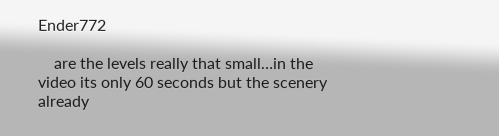Ender772

    are the levels really that small…in the video its only 60 seconds but the scenery already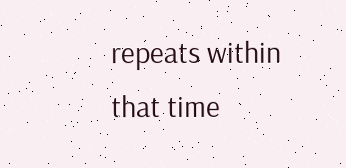repeats within that time